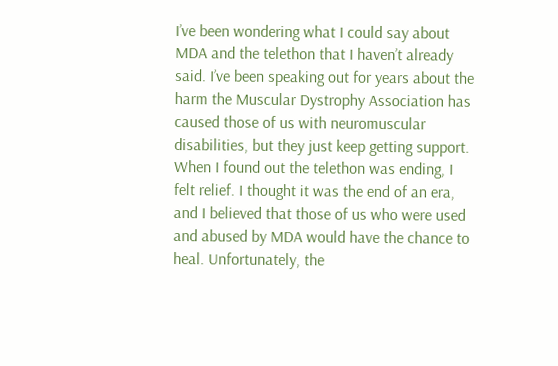I’ve been wondering what I could say about MDA and the telethon that I haven’t already said. I’ve been speaking out for years about the harm the Muscular Dystrophy Association has caused those of us with neuromuscular disabilities, but they just keep getting support. When I found out the telethon was ending, I felt relief. I thought it was the end of an era, and I believed that those of us who were used and abused by MDA would have the chance to heal. Unfortunately, the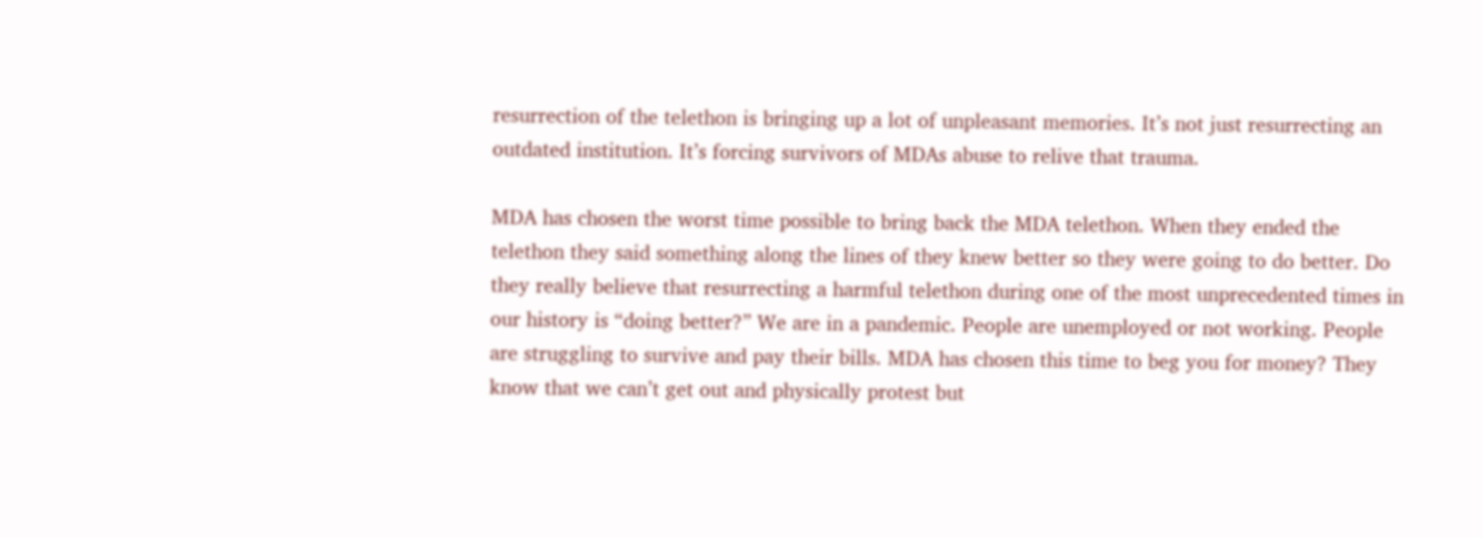resurrection of the telethon is bringing up a lot of unpleasant memories. It’s not just resurrecting an outdated institution. It’s forcing survivors of MDAs abuse to relive that trauma.

MDA has chosen the worst time possible to bring back the MDA telethon. When they ended the telethon they said something along the lines of they knew better so they were going to do better. Do they really believe that resurrecting a harmful telethon during one of the most unprecedented times in our history is “doing better?” We are in a pandemic. People are unemployed or not working. People are struggling to survive and pay their bills. MDA has chosen this time to beg you for money? They know that we can’t get out and physically protest but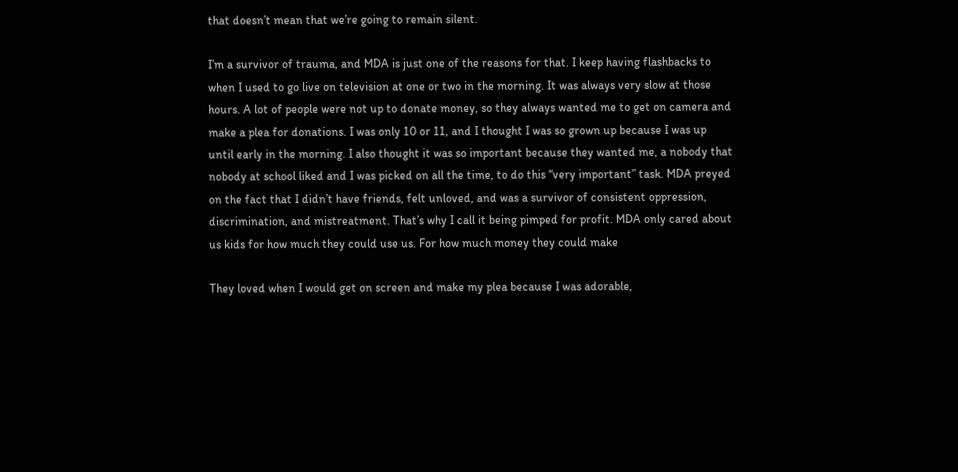that doesn’t mean that we’re going to remain silent.

I’m a survivor of trauma, and MDA is just one of the reasons for that. I keep having flashbacks to when I used to go live on television at one or two in the morning. It was always very slow at those hours. A lot of people were not up to donate money, so they always wanted me to get on camera and make a plea for donations. I was only 10 or 11, and I thought I was so grown up because I was up until early in the morning. I also thought it was so important because they wanted me, a nobody that nobody at school liked and I was picked on all the time, to do this “very important” task. MDA preyed on the fact that I didn’t have friends, felt unloved, and was a survivor of consistent oppression, discrimination, and mistreatment. That’s why I call it being pimped for profit. MDA only cared about us kids for how much they could use us. For how much money they could make

They loved when I would get on screen and make my plea because I was adorable,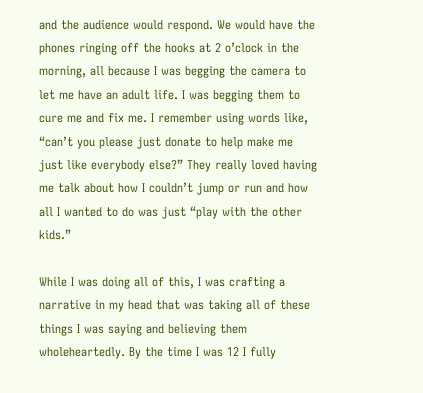and the audience would respond. We would have the phones ringing off the hooks at 2 o’clock in the morning, all because I was begging the camera to let me have an adult life. I was begging them to cure me and fix me. I remember using words like, “can’t you please just donate to help make me just like everybody else?” They really loved having me talk about how I couldn’t jump or run and how all I wanted to do was just “play with the other kids.”

While I was doing all of this, I was crafting a narrative in my head that was taking all of these things I was saying and believing them wholeheartedly. By the time I was 12 I fully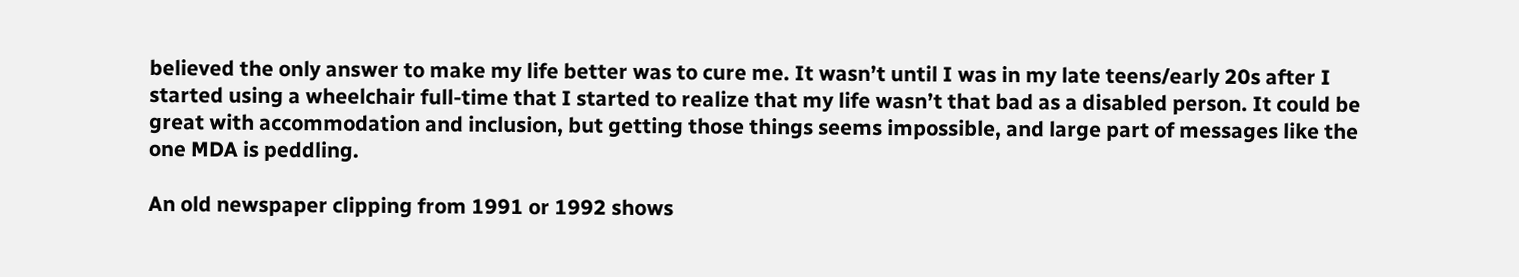believed the only answer to make my life better was to cure me. It wasn’t until I was in my late teens/early 20s after I started using a wheelchair full-time that I started to realize that my life wasn’t that bad as a disabled person. It could be great with accommodation and inclusion, but getting those things seems impossible, and large part of messages like the one MDA is peddling.

An old newspaper clipping from 1991 or 1992 shows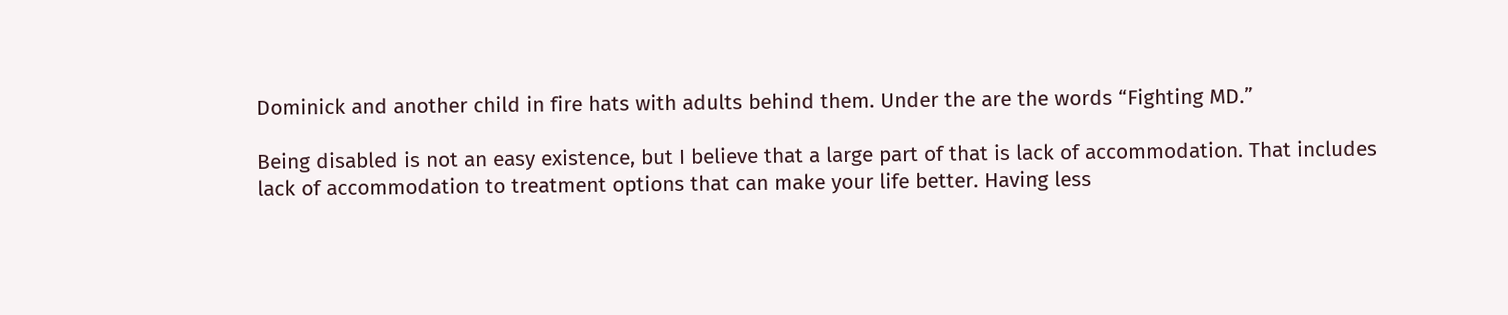Dominick and another child in fire hats with adults behind them. Under the are the words “Fighting MD.”

Being disabled is not an easy existence, but I believe that a large part of that is lack of accommodation. That includes lack of accommodation to treatment options that can make your life better. Having less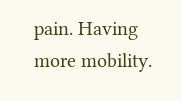pain. Having more mobility.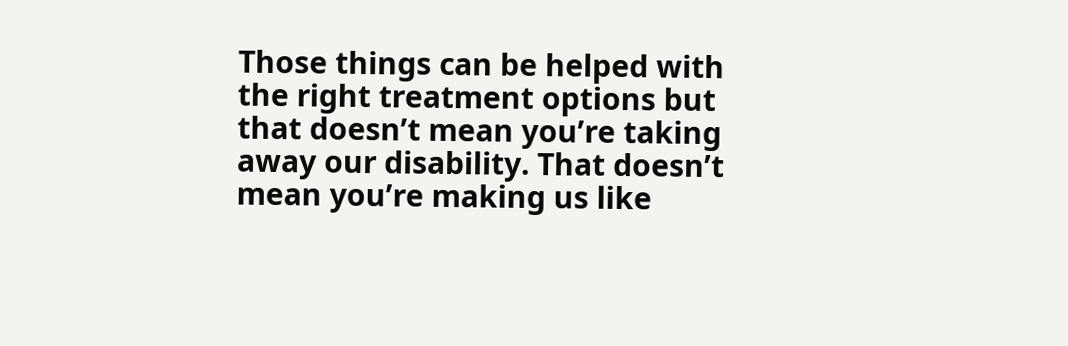Those things can be helped with the right treatment options but that doesn’t mean you’re taking away our disability. That doesn’t mean you’re making us like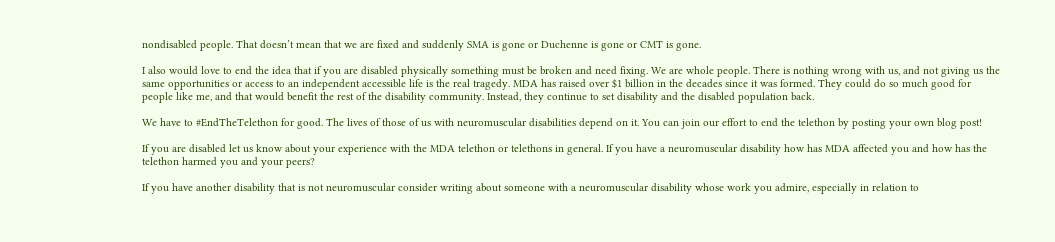nondisabled people. That doesn’t mean that we are fixed and suddenly SMA is gone or Duchenne is gone or CMT is gone.

I also would love to end the idea that if you are disabled physically something must be broken and need fixing. We are whole people. There is nothing wrong with us, and not giving us the same opportunities or access to an independent accessible life is the real tragedy. MDA has raised over $1 billion in the decades since it was formed. They could do so much good for people like me, and that would benefit the rest of the disability community. Instead, they continue to set disability and the disabled population back.

We have to #EndTheTelethon for good. The lives of those of us with neuromuscular disabilities depend on it. You can join our effort to end the telethon by posting your own blog post!

If you are disabled let us know about your experience with the MDA telethon or telethons in general. If you have a neuromuscular disability how has MDA affected you and how has the telethon harmed you and your peers?

If you have another disability that is not neuromuscular consider writing about someone with a neuromuscular disability whose work you admire, especially in relation to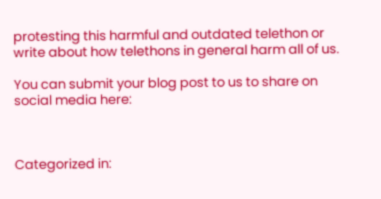protesting this harmful and outdated telethon or write about how telethons in general harm all of us.

You can submit your blog post to us to share on social media here:



Categorized in: